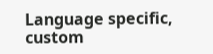Language specific, custom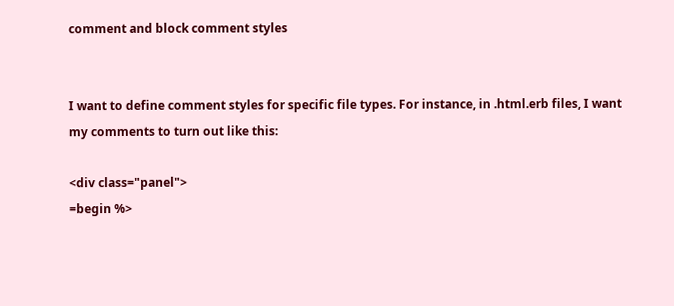comment and block comment styles


I want to define comment styles for specific file types. For instance, in .html.erb files, I want my comments to turn out like this:

<div class="panel">
=begin %>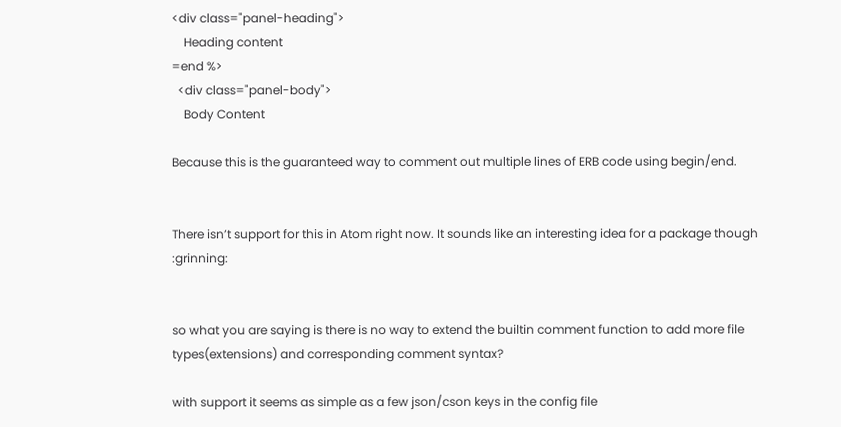<div class="panel-heading">
    Heading content
=end %>
  <div class="panel-body">
    Body Content

Because this is the guaranteed way to comment out multiple lines of ERB code using begin/end.


There isn’t support for this in Atom right now. It sounds like an interesting idea for a package though :grinning:


so what you are saying is there is no way to extend the builtin comment function to add more file types(extensions) and corresponding comment syntax?

with support it seems as simple as a few json/cson keys in the config file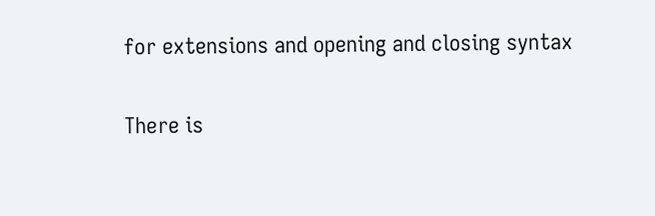for extensions and opening and closing syntax

There is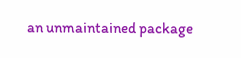an unmaintained package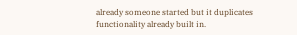already someone started but it duplicates functionality already built in.